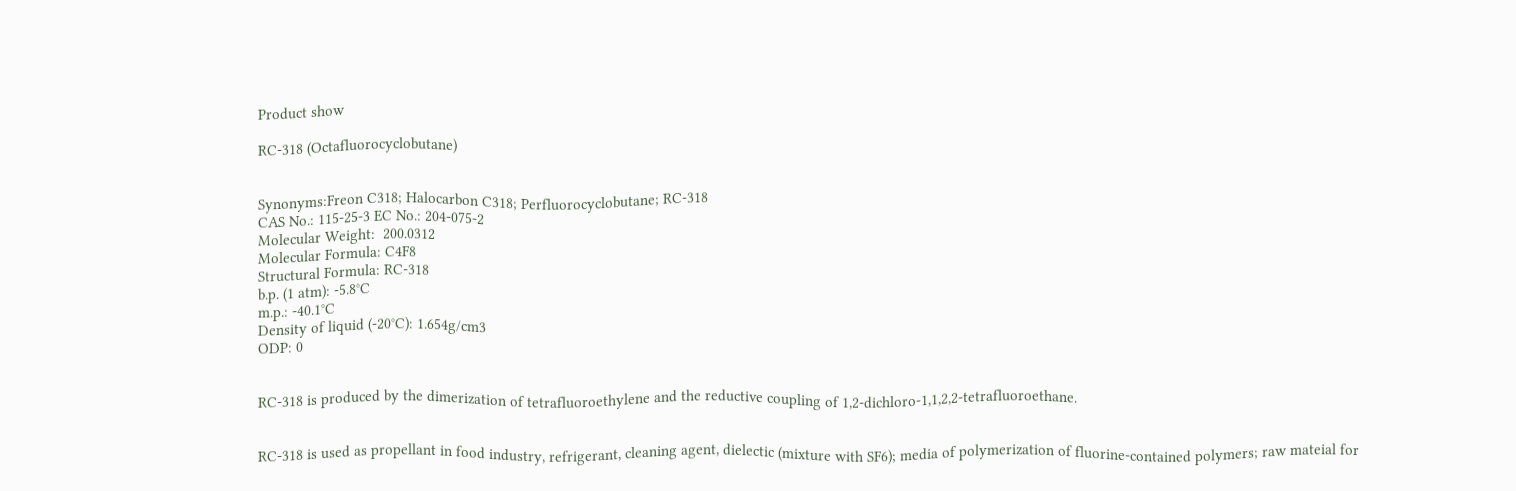Product show

RC-318 (Octafluorocyclobutane)


Synonyms:Freon C318; Halocarbon C318; Perfluorocyclobutane; RC-318
CAS No.: 115-25-3 EC No.: 204-075-2
Molecular Weight:  200.0312
Molecular Formula: C4F8
Structural Formula: RC-318
b.p. (1 atm): -5.8°C
m.p.: -40.1°C
Density of liquid (-20°C): 1.654g/cm3
ODP: 0


RC-318 is produced by the dimerization of tetrafluoroethylene and the reductive coupling of 1,2-dichloro-1,1,2,2-tetrafluoroethane.


RC-318 is used as propellant in food industry, refrigerant, cleaning agent, dielectic (mixture with SF6); media of polymerization of fluorine-contained polymers; raw mateial for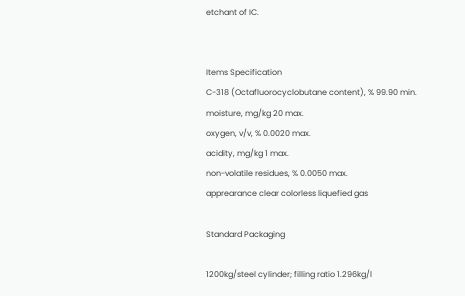etchant of IC.


Items Specification
C-318 (Octafluorocyclobutane content), % 99.90 min.
moisture, mg/kg 20 max.
oxygen, v/v, % 0.0020 max.
acidity, mg/kg 1 max.
non-volatile residues, % 0.0050 max.
apprearance clear colorless liquefied gas

Standard Packaging

1200kg/steel cylinder; filling ratio 1.296kg/l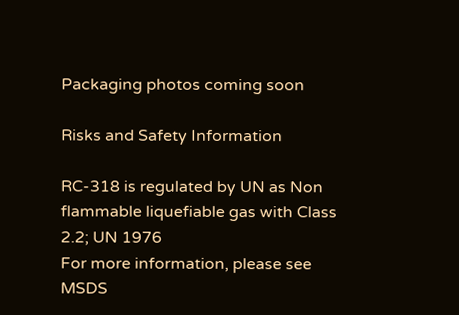Packaging photos coming soon

Risks and Safety Information

RC-318 is regulated by UN as Non flammable liquefiable gas with Class 2.2; UN 1976
For more information, please see MSDS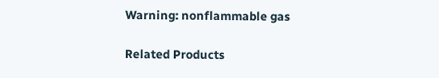Warning: nonflammable gas

Related Products